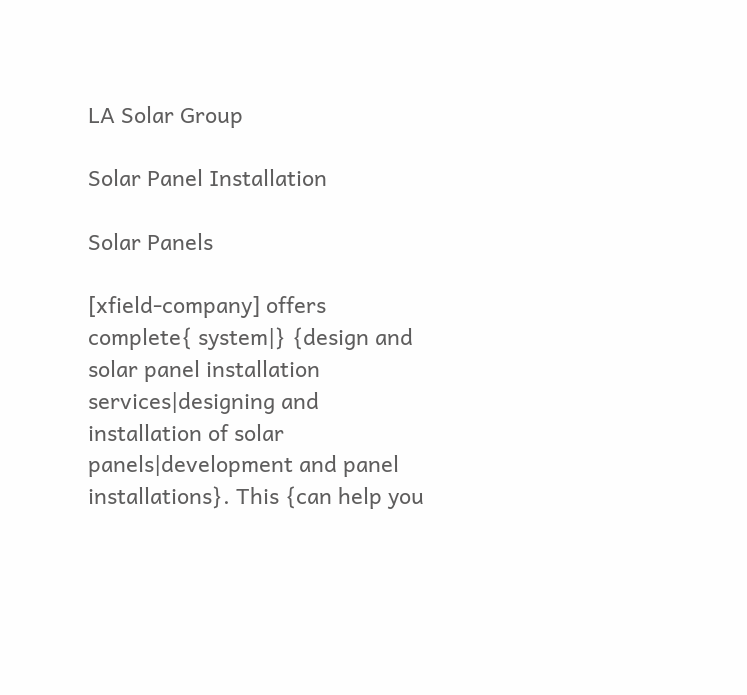LA Solar Group

Solar Panel Installation

Solar Panels

[xfield-company] offers complete{ system|} {design and solar panel installation services|designing and installation of solar panels|development and panel installations}. This {can help you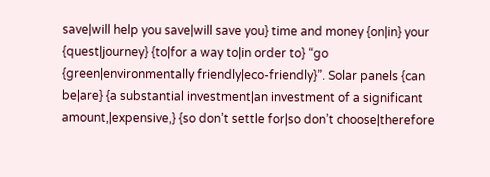save|will help you save|will save you} time and money {on|in} your {quest|journey} {to|for a way to|in order to} “go {green|environmentally friendly|eco-friendly}”. Solar panels {can be|are} {a substantial investment|an investment of a significant amount,|expensive,} {so don’t settle for|so don’t choose|therefore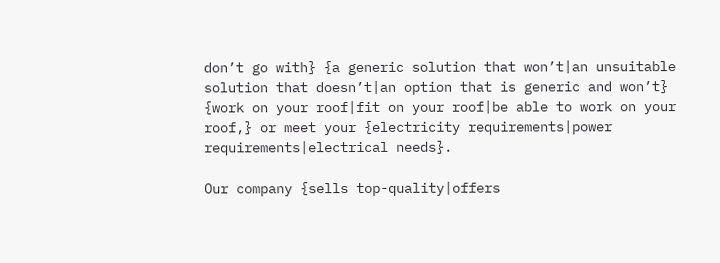don’t go with} {a generic solution that won’t|an unsuitable solution that doesn’t|an option that is generic and won’t} {work on your roof|fit on your roof|be able to work on your roof,} or meet your {electricity requirements|power requirements|electrical needs}.

Our company {sells top-quality|offers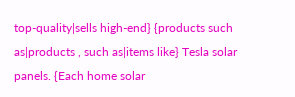top-quality|sells high-end} {products such as|products , such as|items like} Tesla solar panels. {Each home solar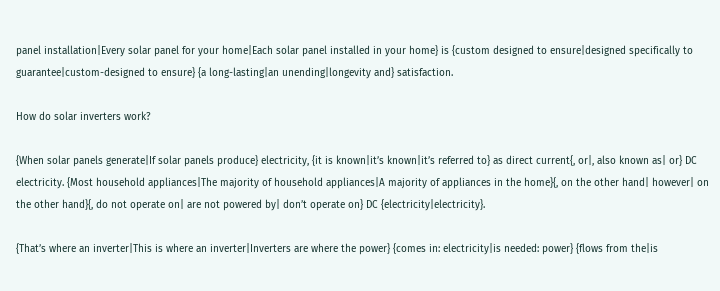panel installation|Every solar panel for your home|Each solar panel installed in your home} is {custom designed to ensure|designed specifically to guarantee|custom-designed to ensure} {a long-lasting|an unending|longevity and} satisfaction.

How do solar inverters work?

{When solar panels generate|If solar panels produce} electricity, {it is known|it’s known|it’s referred to} as direct current{, or|, also known as| or} DC electricity. {Most household appliances|The majority of household appliances|A majority of appliances in the home}{, on the other hand| however| on the other hand}{, do not operate on| are not powered by| don’t operate on} DC {electricity|electricity}.

{That’s where an inverter|This is where an inverter|Inverters are where the power} {comes in: electricity|is needed: power} {flows from the|is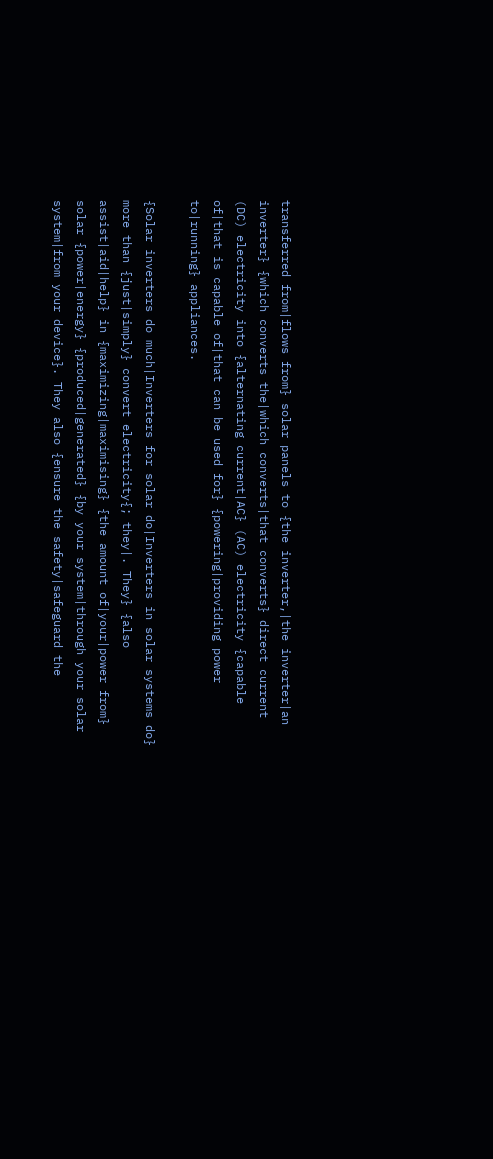transferred from|flows from} solar panels to {the inverter,|the inverter|an inverter} {which converts the|which converts|that converts} direct current (DC) electricity into {alternating current|AC} (AC) electricity {capable of|that is capable of|that can be used for} {powering|providing power to|running} appliances.

{Solar inverters do much|Inverters for solar do|Inverters in solar systems do} more than {just|simply} convert electricity{; they|. They} {also assist|aid|help} in {maximizing|maximising} {the amount of|your|power from} solar {power|energy} {produced|generated} {by your system|through your solar system|from your device}. They also {ensure the safety|safeguard the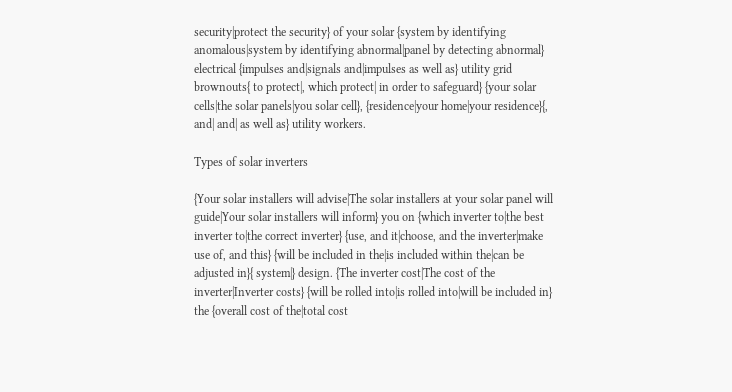security|protect the security} of your solar {system by identifying anomalous|system by identifying abnormal|panel by detecting abnormal} electrical {impulses and|signals and|impulses as well as} utility grid brownouts{ to protect|, which protect| in order to safeguard} {your solar cells|the solar panels|you solar cell}, {residence|your home|your residence}{, and| and| as well as} utility workers.

Types of solar inverters

{Your solar installers will advise|The solar installers at your solar panel will guide|Your solar installers will inform} you on {which inverter to|the best inverter to|the correct inverter} {use, and it|choose, and the inverter|make use of, and this} {will be included in the|is included within the|can be adjusted in}{ system|} design. {The inverter cost|The cost of the inverter|Inverter costs} {will be rolled into|is rolled into|will be included in} the {overall cost of the|total cost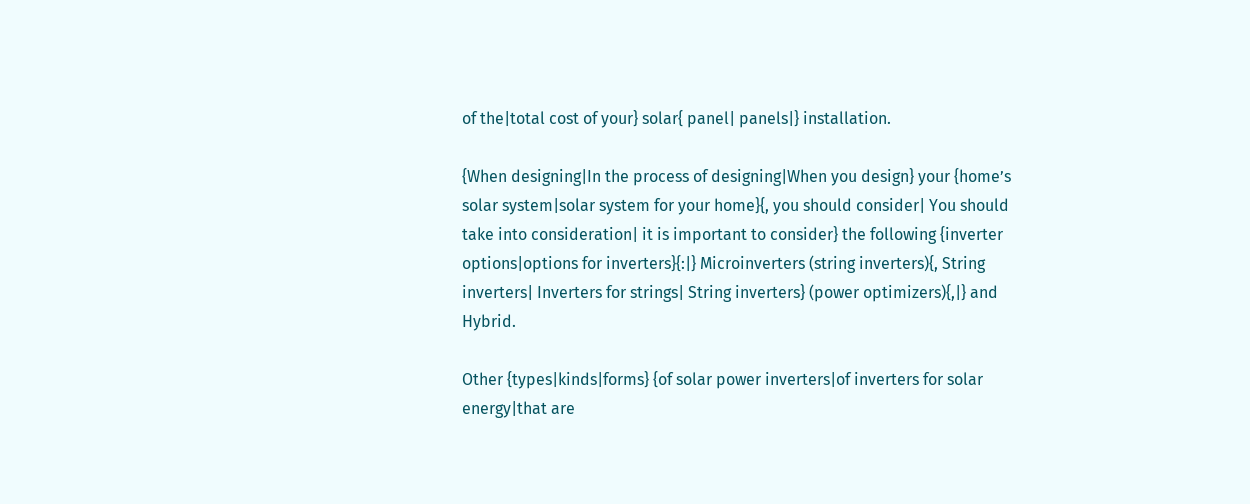of the|total cost of your} solar{ panel| panels|} installation.

{When designing|In the process of designing|When you design} your {home’s solar system|solar system for your home}{, you should consider| You should take into consideration| it is important to consider} the following {inverter options|options for inverters}{:|} Microinverters (string inverters){, String inverters| Inverters for strings| String inverters} (power optimizers){,|} and Hybrid.

Other {types|kinds|forms} {of solar power inverters|of inverters for solar energy|that are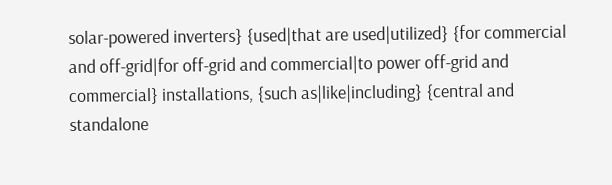solar-powered inverters} {used|that are used|utilized} {for commercial and off-grid|for off-grid and commercial|to power off-grid and commercial} installations, {such as|like|including} {central and standalone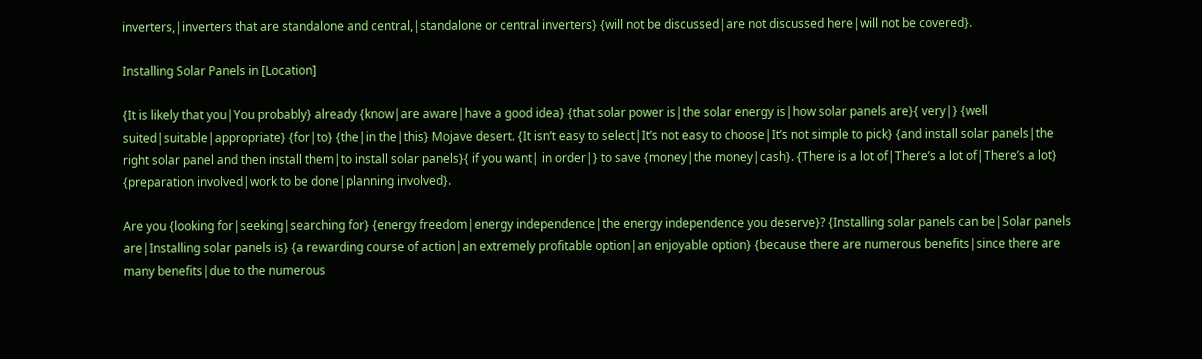inverters,|inverters that are standalone and central,|standalone or central inverters} {will not be discussed|are not discussed here|will not be covered}.

Installing Solar Panels in [Location]

{It is likely that you|You probably} already {know|are aware|have a good idea} {that solar power is|the solar energy is|how solar panels are}{ very|} {well suited|suitable|appropriate} {for|to} {the|in the|this} Mojave desert. {It isn’t easy to select|It’s not easy to choose|It’s not simple to pick} {and install solar panels|the right solar panel and then install them|to install solar panels}{ if you want| in order|} to save {money|the money|cash}. {There is a lot of|There’s a lot of|There’s a lot} {preparation involved|work to be done|planning involved}.

Are you {looking for|seeking|searching for} {energy freedom|energy independence|the energy independence you deserve}? {Installing solar panels can be|Solar panels are|Installing solar panels is} {a rewarding course of action|an extremely profitable option|an enjoyable option} {because there are numerous benefits|since there are many benefits|due to the numerous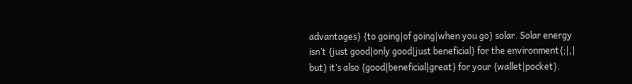advantages} {to going|of going|when you go} solar. Solar energy isn’t {just good|only good|just beneficial} for the environment{;|,| but} it’s also {good|beneficial|great} for your {wallet|pocket}.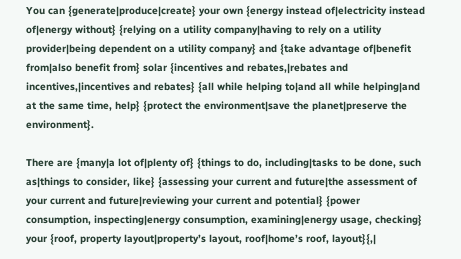You can {generate|produce|create} your own {energy instead of|electricity instead of|energy without} {relying on a utility company|having to rely on a utility provider|being dependent on a utility company} and {take advantage of|benefit from|also benefit from} solar {incentives and rebates,|rebates and incentives,|incentives and rebates} {all while helping to|and all while helping|and at the same time, help} {protect the environment|save the planet|preserve the environment}.

There are {many|a lot of|plenty of} {things to do, including|tasks to be done, such as|things to consider, like} {assessing your current and future|the assessment of your current and future|reviewing your current and potential} {power consumption, inspecting|energy consumption, examining|energy usage, checking} your {roof, property layout|property’s layout, roof|home’s roof, layout}{,|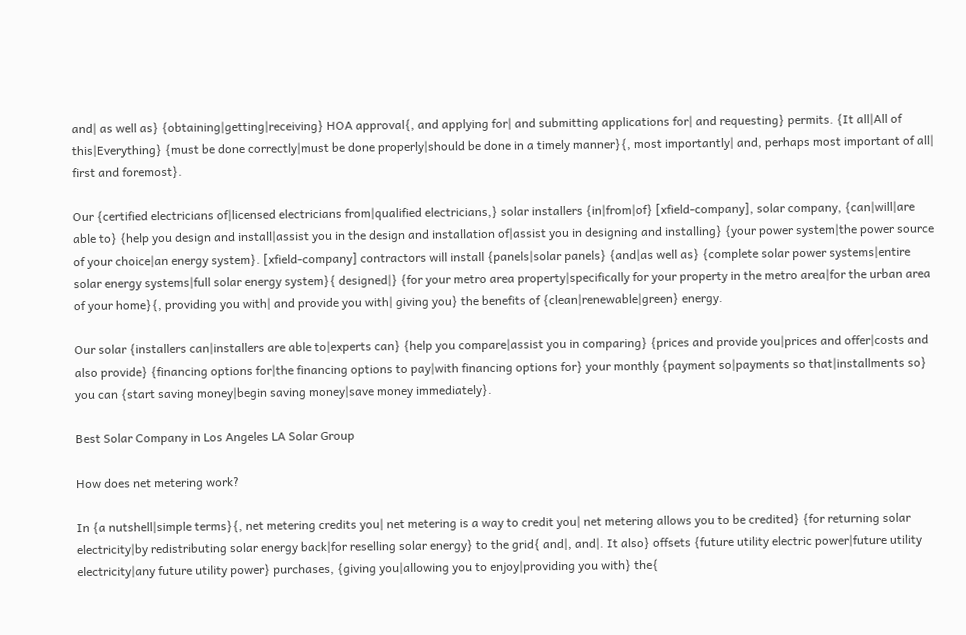and| as well as} {obtaining|getting|receiving} HOA approval{, and applying for| and submitting applications for| and requesting} permits. {It all|All of this|Everything} {must be done correctly|must be done properly|should be done in a timely manner}{, most importantly| and, perhaps most important of all| first and foremost}.

Our {certified electricians of|licensed electricians from|qualified electricians,} solar installers {in|from|of} [xfield-company], solar company, {can|will|are able to} {help you design and install|assist you in the design and installation of|assist you in designing and installing} {your power system|the power source of your choice|an energy system}. [xfield-company] contractors will install {panels|solar panels} {and|as well as} {complete solar power systems|entire solar energy systems|full solar energy system}{ designed|} {for your metro area property|specifically for your property in the metro area|for the urban area of your home}{, providing you with| and provide you with| giving you} the benefits of {clean|renewable|green} energy.

Our solar {installers can|installers are able to|experts can} {help you compare|assist you in comparing} {prices and provide you|prices and offer|costs and also provide} {financing options for|the financing options to pay|with financing options for} your monthly {payment so|payments so that|installments so} you can {start saving money|begin saving money|save money immediately}.

Best Solar Company in Los Angeles LA Solar Group

How does net metering work?

In {a nutshell|simple terms}{, net metering credits you| net metering is a way to credit you| net metering allows you to be credited} {for returning solar electricity|by redistributing solar energy back|for reselling solar energy} to the grid{ and|, and|. It also} offsets {future utility electric power|future utility electricity|any future utility power} purchases, {giving you|allowing you to enjoy|providing you with} the{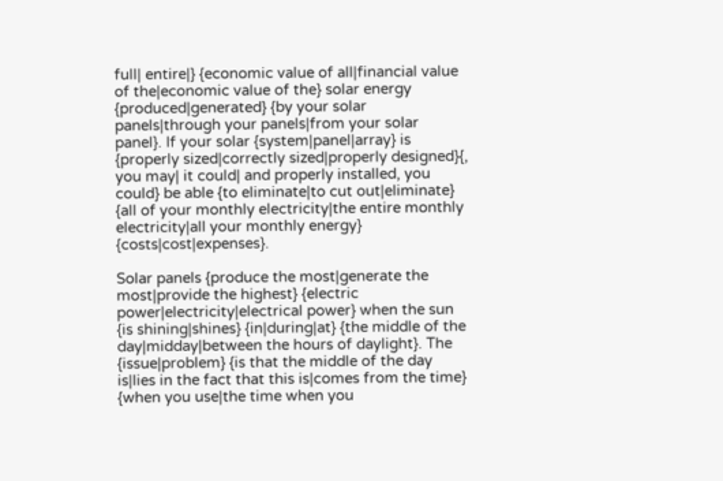full| entire|} {economic value of all|financial value of the|economic value of the} solar energy {produced|generated} {by your solar panels|through your panels|from your solar panel}. If your solar {system|panel|array} is {properly sized|correctly sized|properly designed}{, you may| it could| and properly installed, you could} be able {to eliminate|to cut out|eliminate} {all of your monthly electricity|the entire monthly electricity|all your monthly energy} {costs|cost|expenses}.

Solar panels {produce the most|generate the most|provide the highest} {electric power|electricity|electrical power} when the sun {is shining|shines} {in|during|at} {the middle of the day|midday|between the hours of daylight}. The {issue|problem} {is that the middle of the day is|lies in the fact that this is|comes from the time} {when you use|the time when you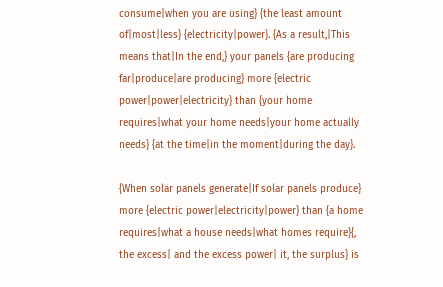consume|when you are using} {the least amount of|most|less} {electricity|power}. {As a result,|This means that|In the end,} your panels {are producing far|produce|are producing} more {electric power|power|electricity} than {your home requires|what your home needs|your home actually needs} {at the time|in the moment|during the day}.

{When solar panels generate|If solar panels produce} more {electric power|electricity|power} than {a home requires|what a house needs|what homes require}{, the excess| and the excess power| it, the surplus} is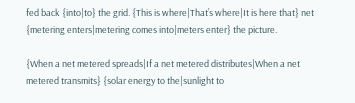fed back {into|to} the grid. {This is where|That’s where|It is here that} net {metering enters|metering comes into|meters enter} the picture.

{When a net metered spreads|If a net metered distributes|When a net metered transmits} {solar energy to the|sunlight to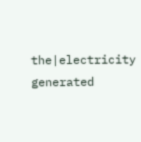the|electricity generated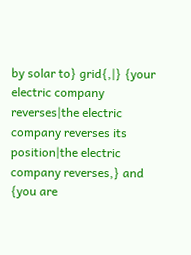by solar to} grid{,|} {your electric company reverses|the electric company reverses its position|the electric company reverses,} and {you are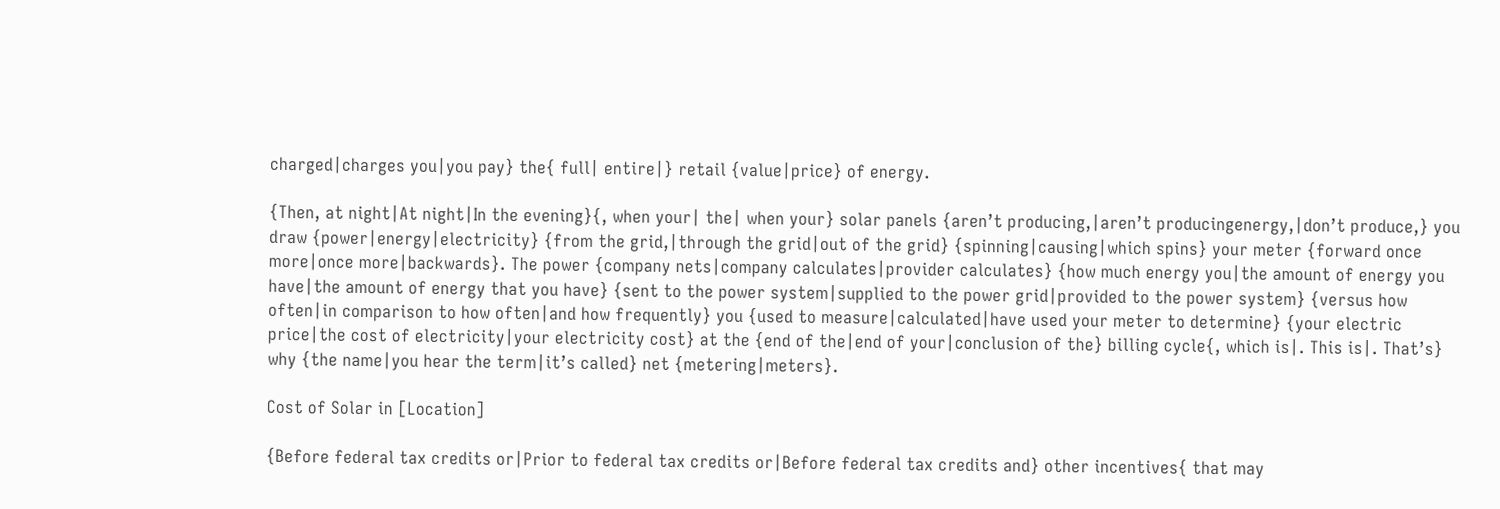charged|charges you|you pay} the{ full| entire|} retail {value|price} of energy.

{Then, at night|At night|In the evening}{, when your| the| when your} solar panels {aren’t producing,|aren’t producingenergy,|don’t produce,} you draw {power|energy|electricity} {from the grid,|through the grid|out of the grid} {spinning|causing|which spins} your meter {forward once more|once more|backwards}. The power {company nets|company calculates|provider calculates} {how much energy you|the amount of energy you have|the amount of energy that you have} {sent to the power system|supplied to the power grid|provided to the power system} {versus how often|in comparison to how often|and how frequently} you {used to measure|calculated|have used your meter to determine} {your electric price|the cost of electricity|your electricity cost} at the {end of the|end of your|conclusion of the} billing cycle{, which is|. This is|. That’s} why {the name|you hear the term|it’s called} net {metering|meters}.

Cost of Solar in [Location]

{Before federal tax credits or|Prior to federal tax credits or|Before federal tax credits and} other incentives{ that may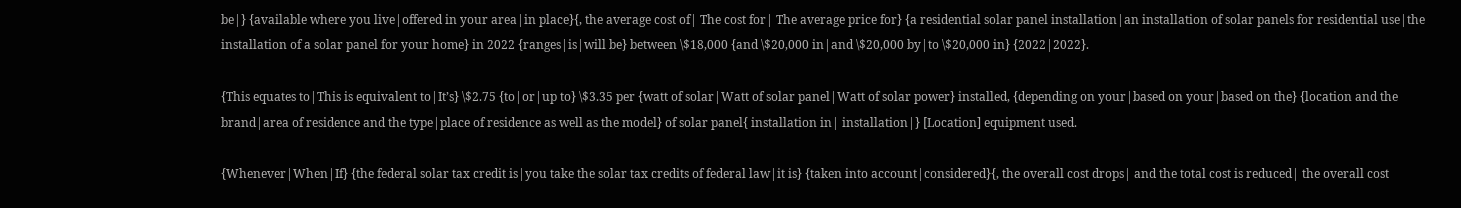be|} {available where you live|offered in your area|in place}{, the average cost of| The cost for| The average price for} {a residential solar panel installation|an installation of solar panels for residential use|the installation of a solar panel for your home} in 2022 {ranges|is|will be} between \$18,000 {and \$20,000 in|and \$20,000 by|to \$20,000 in} {2022|2022}.

{This equates to|This is equivalent to|It’s} \$2.75 {to|or|up to} \$3.35 per {watt of solar|Watt of solar panel|Watt of solar power} installed, {depending on your|based on your|based on the} {location and the brand|area of residence and the type|place of residence as well as the model} of solar panel{ installation in| installation|} [Location] equipment used.

{Whenever|When|If} {the federal solar tax credit is|you take the solar tax credits of federal law|it is} {taken into account|considered}{, the overall cost drops| and the total cost is reduced| the overall cost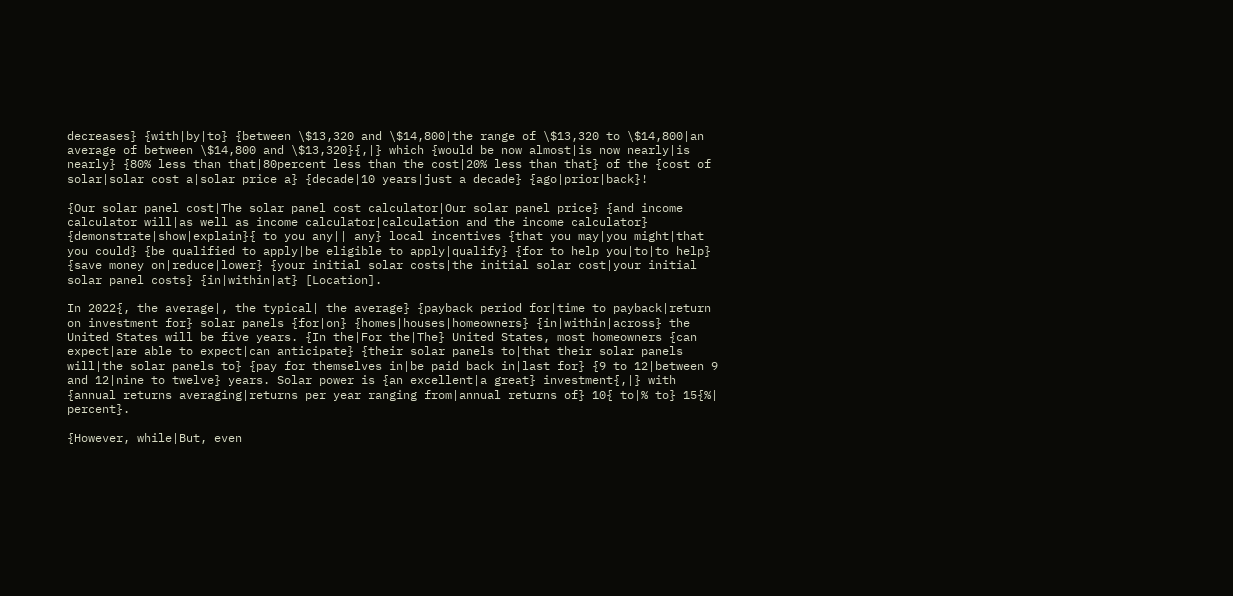decreases} {with|by|to} {between \$13,320 and \$14,800|the range of \$13,320 to \$14,800|an average of between \$14,800 and \$13,320}{,|} which {would be now almost|is now nearly|is nearly} {80% less than that|80percent less than the cost|20% less than that} of the {cost of solar|solar cost a|solar price a} {decade|10 years|just a decade} {ago|prior|back}!

{Our solar panel cost|The solar panel cost calculator|Our solar panel price} {and income calculator will|as well as income calculator|calculation and the income calculator} {demonstrate|show|explain}{ to you any|| any} local incentives {that you may|you might|that you could} {be qualified to apply|be eligible to apply|qualify} {for to help you|to|to help} {save money on|reduce|lower} {your initial solar costs|the initial solar cost|your initial solar panel costs} {in|within|at} [Location].

In 2022{, the average|, the typical| the average} {payback period for|time to payback|return on investment for} solar panels {for|on} {homes|houses|homeowners} {in|within|across} the United States will be five years. {In the|For the|The} United States, most homeowners {can expect|are able to expect|can anticipate} {their solar panels to|that their solar panels will|the solar panels to} {pay for themselves in|be paid back in|last for} {9 to 12|between 9 and 12|nine to twelve} years. Solar power is {an excellent|a great} investment{,|} with {annual returns averaging|returns per year ranging from|annual returns of} 10{ to|% to} 15{%| percent}.

{However, while|But, even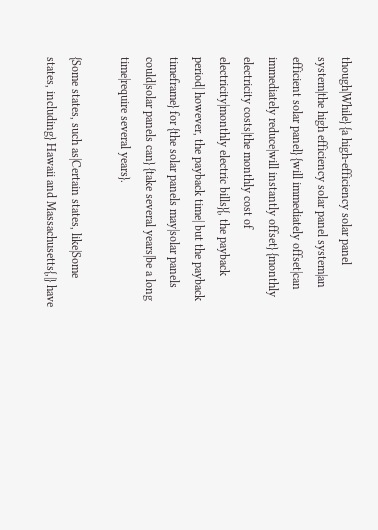though|While} {a high-efficiency solar panel system|the high efficiency solar panel system|an efficient solar panel} {will immediately offset|can immediately reduce|will instantly offset} {monthly electricity costs|the monthly cost of electricity|monthly electric bills}{, the payback period| however, the payback time| but the payback timeframe} for {the solar panels may|solar panels could|solar panels can} {take several years|be a long time|require several years}.

{Some states, such as|Certain states, like|Some states, including} Hawaii and Massachusetts{,|} have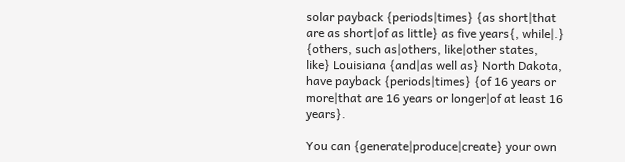solar payback {periods|times} {as short|that are as short|of as little} as five years{, while|.} {others, such as|others, like|other states, like} Louisiana {and|as well as} North Dakota, have payback {periods|times} {of 16 years or more|that are 16 years or longer|of at least 16 years}.

You can {generate|produce|create} your own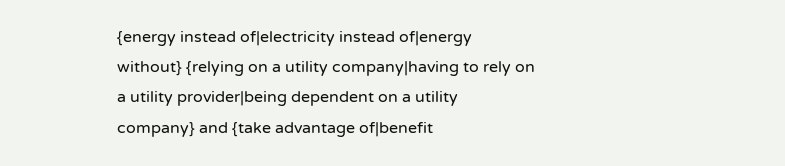{energy instead of|electricity instead of|energy without} {relying on a utility company|having to rely on a utility provider|being dependent on a utility company} and {take advantage of|benefit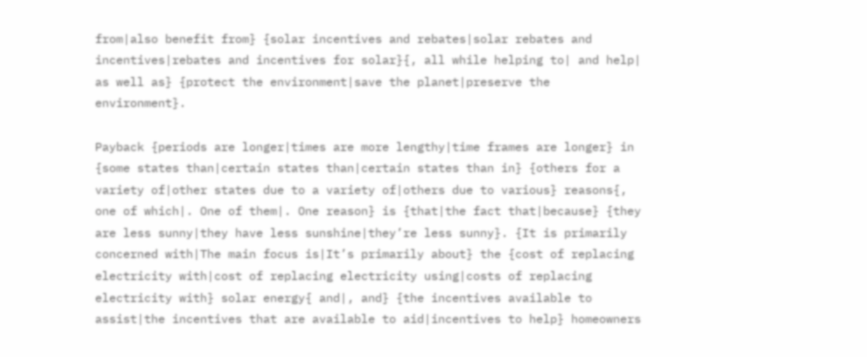from|also benefit from} {solar incentives and rebates|solar rebates and incentives|rebates and incentives for solar}{, all while helping to| and help| as well as} {protect the environment|save the planet|preserve the environment}.

Payback {periods are longer|times are more lengthy|time frames are longer} in {some states than|certain states than|certain states than in} {others for a variety of|other states due to a variety of|others due to various} reasons{, one of which|. One of them|. One reason} is {that|the fact that|because} {they are less sunny|they have less sunshine|they’re less sunny}. {It is primarily concerned with|The main focus is|It’s primarily about} the {cost of replacing electricity with|cost of replacing electricity using|costs of replacing electricity with} solar energy{ and|, and} {the incentives available to assist|the incentives that are available to aid|incentives to help} homeowners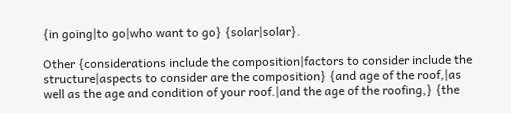{in going|to go|who want to go} {solar|solar}.

Other {considerations include the composition|factors to consider include the structure|aspects to consider are the composition} {and age of the roof,|as well as the age and condition of your roof.|and the age of the roofing,} {the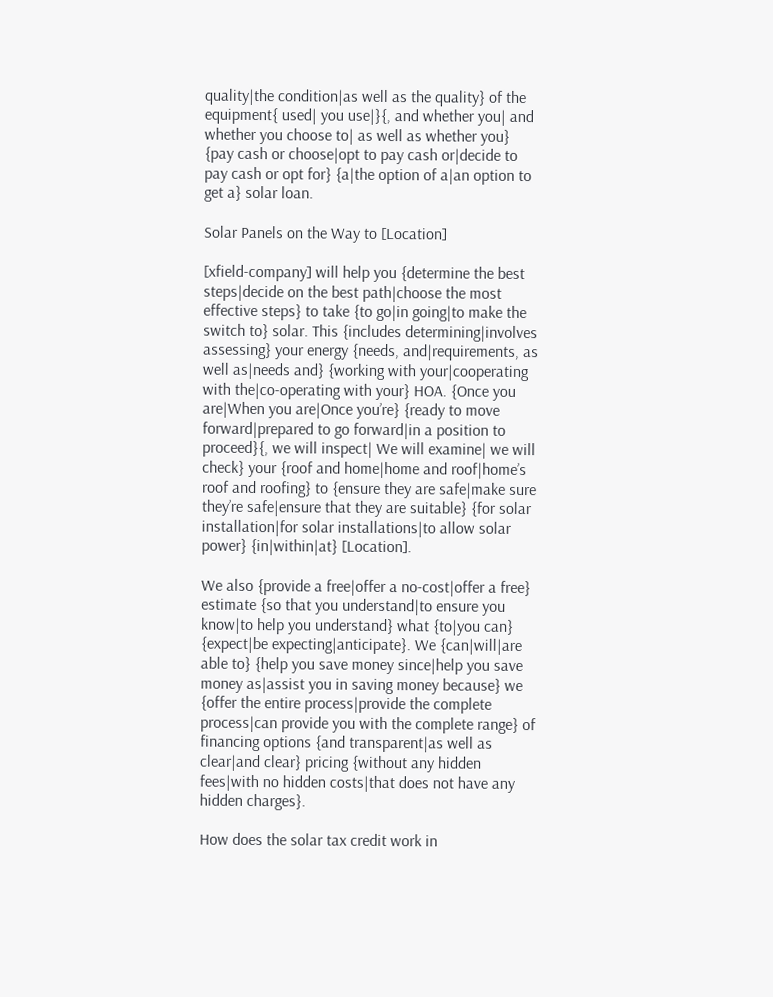quality|the condition|as well as the quality} of the equipment{ used| you use|}{, and whether you| and whether you choose to| as well as whether you} {pay cash or choose|opt to pay cash or|decide to pay cash or opt for} {a|the option of a|an option to get a} solar loan.

Solar Panels on the Way to [Location]

[xfield-company] will help you {determine the best steps|decide on the best path|choose the most effective steps} to take {to go|in going|to make the switch to} solar. This {includes determining|involves assessing} your energy {needs, and|requirements, as well as|needs and} {working with your|cooperating with the|co-operating with your} HOA. {Once you are|When you are|Once you’re} {ready to move forward|prepared to go forward|in a position to proceed}{, we will inspect| We will examine| we will check} your {roof and home|home and roof|home’s roof and roofing} to {ensure they are safe|make sure they’re safe|ensure that they are suitable} {for solar installation|for solar installations|to allow solar power} {in|within|at} [Location].

We also {provide a free|offer a no-cost|offer a free} estimate {so that you understand|to ensure you know|to help you understand} what {to|you can} {expect|be expecting|anticipate}. We {can|will|are able to} {help you save money since|help you save money as|assist you in saving money because} we {offer the entire process|provide the complete process|can provide you with the complete range} of financing options {and transparent|as well as clear|and clear} pricing {without any hidden fees|with no hidden costs|that does not have any hidden charges}.

How does the solar tax credit work in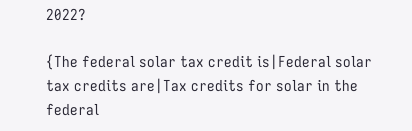2022?

{The federal solar tax credit is|Federal solar tax credits are|Tax credits for solar in the federal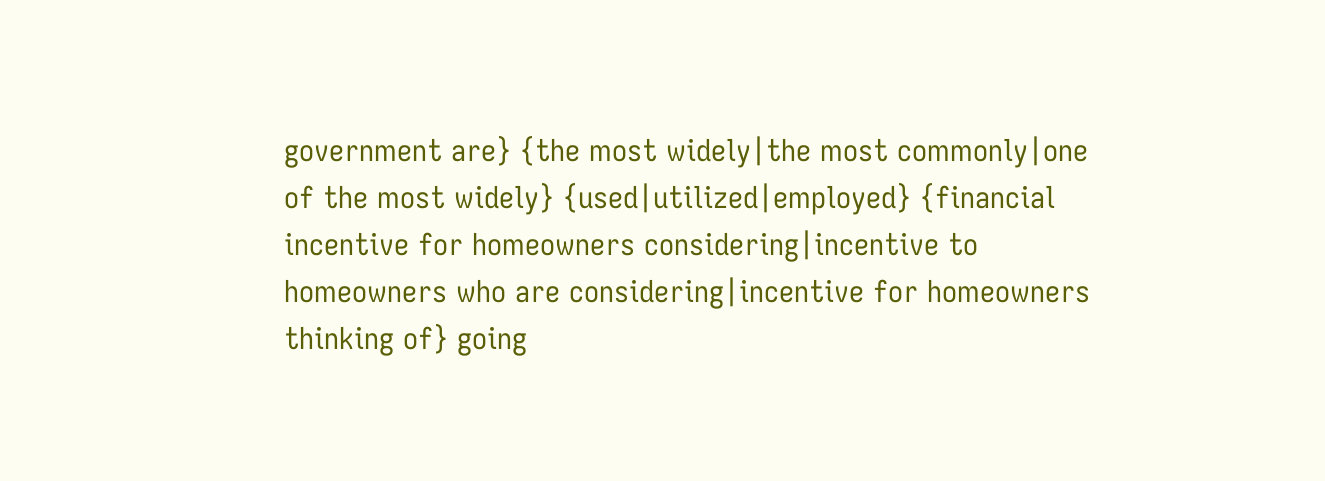government are} {the most widely|the most commonly|one of the most widely} {used|utilized|employed} {financial incentive for homeowners considering|incentive to homeowners who are considering|incentive for homeowners thinking of} going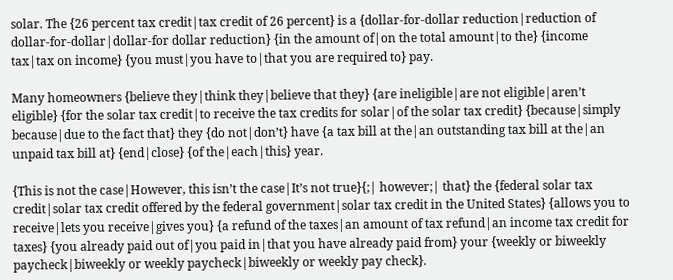solar. The {26 percent tax credit|tax credit of 26 percent} is a {dollar-for-dollar reduction|reduction of dollar-for-dollar|dollar-for dollar reduction} {in the amount of|on the total amount|to the} {income tax|tax on income} {you must|you have to|that you are required to} pay.

Many homeowners {believe they|think they|believe that they} {are ineligible|are not eligible|aren’t eligible} {for the solar tax credit|to receive the tax credits for solar|of the solar tax credit} {because|simply because|due to the fact that} they {do not|don’t} have {a tax bill at the|an outstanding tax bill at the|an unpaid tax bill at} {end|close} {of the|each|this} year.

{This is not the case|However, this isn’t the case|It’s not true}{;| however;| that} the {federal solar tax credit|solar tax credit offered by the federal government|solar tax credit in the United States} {allows you to receive|lets you receive|gives you} {a refund of the taxes|an amount of tax refund|an income tax credit for taxes} {you already paid out of|you paid in|that you have already paid from} your {weekly or biweekly paycheck|biweekly or weekly paycheck|biweekly or weekly pay check}.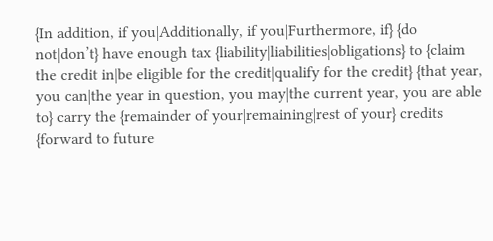{In addition, if you|Additionally, if you|Furthermore, if} {do not|don’t} have enough tax {liability|liabilities|obligations} to {claim the credit in|be eligible for the credit|qualify for the credit} {that year, you can|the year in question, you may|the current year, you are able to} carry the {remainder of your|remaining|rest of your} credits {forward to future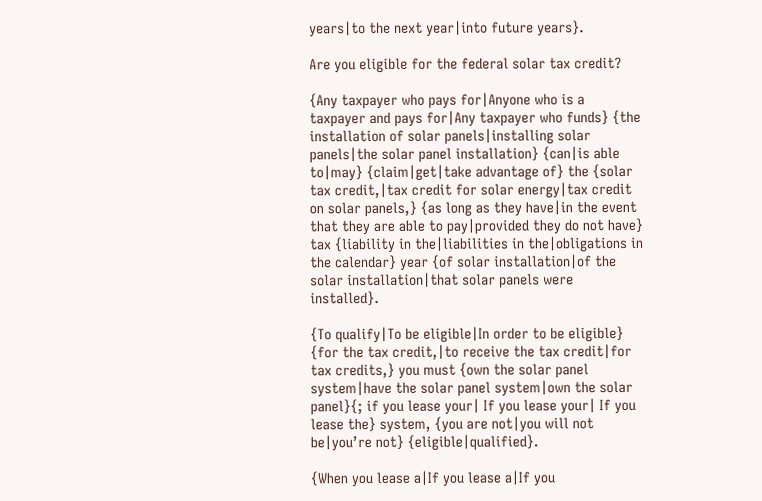years|to the next year|into future years}.

Are you eligible for the federal solar tax credit?

{Any taxpayer who pays for|Anyone who is a taxpayer and pays for|Any taxpayer who funds} {the installation of solar panels|installing solar panels|the solar panel installation} {can|is able to|may} {claim|get|take advantage of} the {solar tax credit,|tax credit for solar energy|tax credit on solar panels,} {as long as they have|in the event that they are able to pay|provided they do not have} tax {liability in the|liabilities in the|obligations in the calendar} year {of solar installation|of the solar installation|that solar panels were installed}.

{To qualify|To be eligible|In order to be eligible} {for the tax credit,|to receive the tax credit|for tax credits,} you must {own the solar panel system|have the solar panel system|own the solar panel}{; if you lease your| If you lease your| If you lease the} system, {you are not|you will not be|you’re not} {eligible|qualified}.

{When you lease a|If you lease a|If you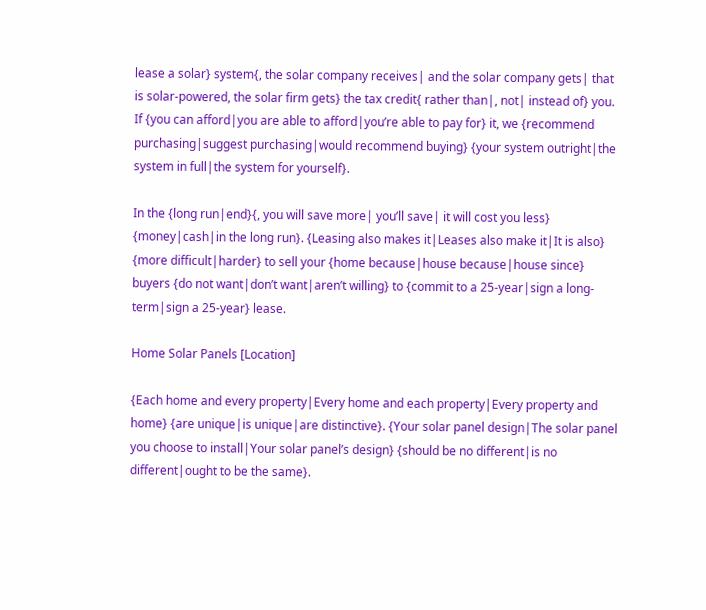lease a solar} system{, the solar company receives| and the solar company gets| that is solar-powered, the solar firm gets} the tax credit{ rather than|, not| instead of} you. If {you can afford|you are able to afford|you’re able to pay for} it, we {recommend purchasing|suggest purchasing|would recommend buying} {your system outright|the system in full|the system for yourself}.

In the {long run|end}{, you will save more| you’ll save| it will cost you less} {money|cash|in the long run}. {Leasing also makes it|Leases also make it|It is also} {more difficult|harder} to sell your {home because|house because|house since} buyers {do not want|don’t want|aren’t willing} to {commit to a 25-year|sign a long-term|sign a 25-year} lease.

Home Solar Panels [Location]

{Each home and every property|Every home and each property|Every property and home} {are unique|is unique|are distinctive}. {Your solar panel design|The solar panel you choose to install|Your solar panel’s design} {should be no different|is no different|ought to be the same}.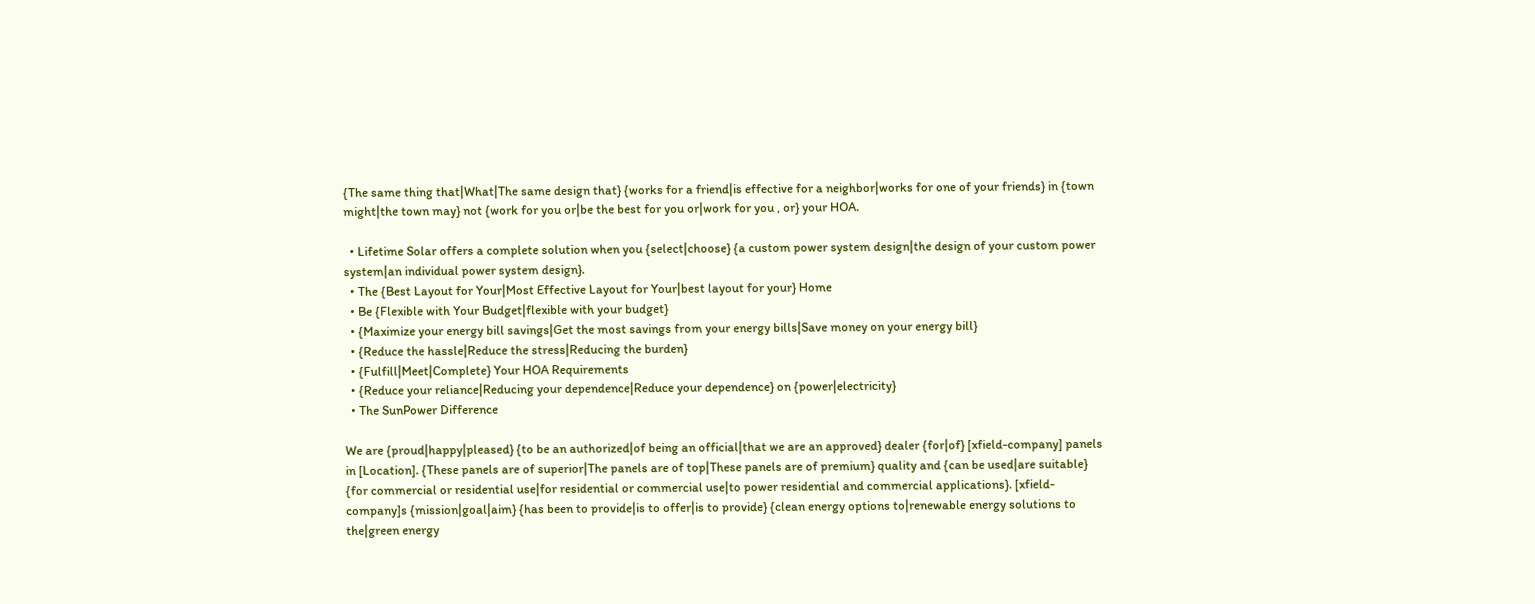{The same thing that|What|The same design that} {works for a friend|is effective for a neighbor|works for one of your friends} in {town might|the town may} not {work for you or|be the best for you or|work for you , or} your HOA.

  • Lifetime Solar offers a complete solution when you {select|choose} {a custom power system design|the design of your custom power system|an individual power system design}.
  • The {Best Layout for Your|Most Effective Layout for Your|best layout for your} Home
  • Be {Flexible with Your Budget|flexible with your budget}
  • {Maximize your energy bill savings|Get the most savings from your energy bills|Save money on your energy bill}
  • {Reduce the hassle|Reduce the stress|Reducing the burden}
  • {Fulfill|Meet|Complete} Your HOA Requirements
  • {Reduce your reliance|Reducing your dependence|Reduce your dependence} on {power|electricity}
  • The SunPower Difference

We are {proud|happy|pleased} {to be an authorized|of being an official|that we are an approved} dealer {for|of} [xfield-company] panels in [Location]. {These panels are of superior|The panels are of top|These panels are of premium} quality and {can be used|are suitable} {for commercial or residential use|for residential or commercial use|to power residential and commercial applications}. [xfield-company]s {mission|goal|aim} {has been to provide|is to offer|is to provide} {clean energy options to|renewable energy solutions to the|green energy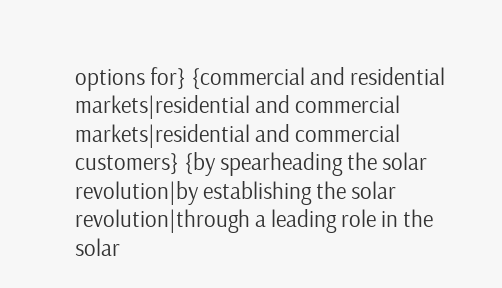options for} {commercial and residential markets|residential and commercial markets|residential and commercial customers} {by spearheading the solar revolution|by establishing the solar revolution|through a leading role in the solar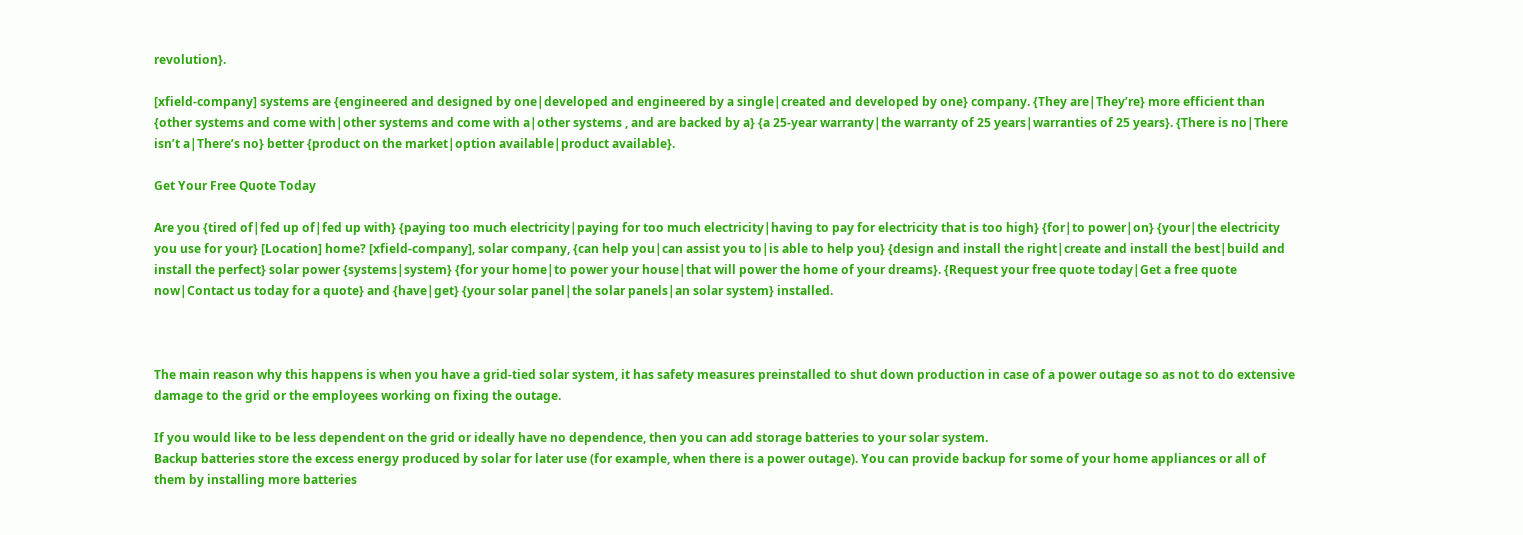revolution}.

[xfield-company] systems are {engineered and designed by one|developed and engineered by a single|created and developed by one} company. {They are|They’re} more efficient than {other systems and come with|other systems and come with a|other systems , and are backed by a} {a 25-year warranty|the warranty of 25 years|warranties of 25 years}. {There is no|There isn’t a|There’s no} better {product on the market|option available|product available}.

Get Your Free Quote Today

Are you {tired of|fed up of|fed up with} {paying too much electricity|paying for too much electricity|having to pay for electricity that is too high} {for|to power|on} {your|the electricity you use for your} [Location] home? [xfield-company], solar company, {can help you|can assist you to|is able to help you} {design and install the right|create and install the best|build and install the perfect} solar power {systems|system} {for your home|to power your house|that will power the home of your dreams}. {Request your free quote today|Get a free quote now|Contact us today for a quote} and {have|get} {your solar panel|the solar panels|an solar system} installed.



The main reason why this happens is when you have a grid-tied solar system, it has safety measures preinstalled to shut down production in case of a power outage so as not to do extensive damage to the grid or the employees working on fixing the outage.

If you would like to be less dependent on the grid or ideally have no dependence, then you can add storage batteries to your solar system.
Backup batteries store the excess energy produced by solar for later use (for example, when there is a power outage). You can provide backup for some of your home appliances or all of them by installing more batteries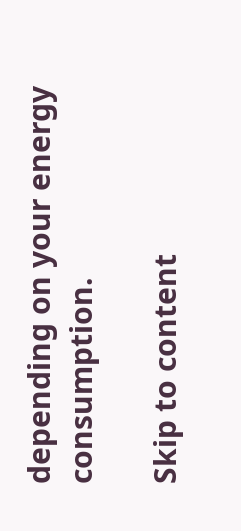depending on your energy consumption.

Skip to content